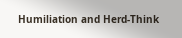Humiliation and Herd-Think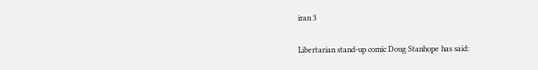iran 3

Libertarian stand-up comic Doug Stanhope has said: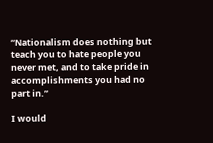“Nationalism does nothing but teach you to hate people you never met, and to take pride in accomplishments you had no part in.”

I would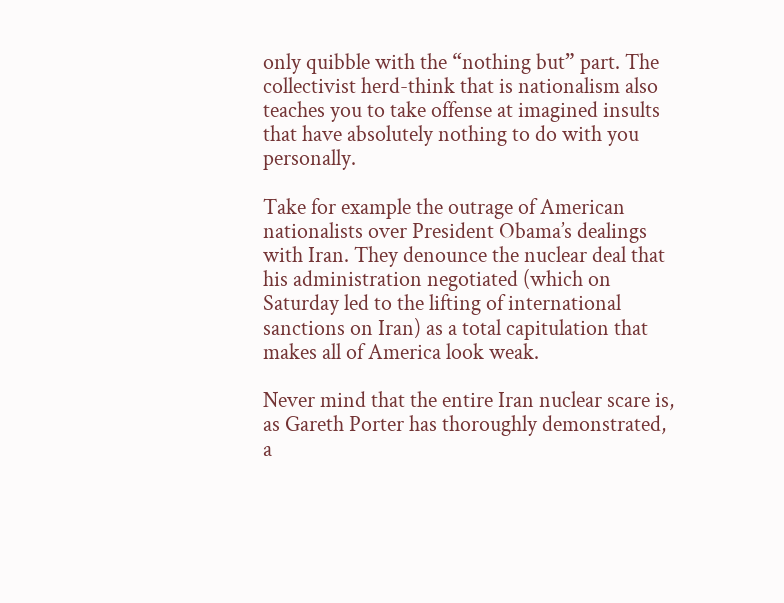only quibble with the “nothing but” part. The collectivist herd-think that is nationalism also teaches you to take offense at imagined insults that have absolutely nothing to do with you personally.

Take for example the outrage of American nationalists over President Obama’s dealings with Iran. They denounce the nuclear deal that his administration negotiated (which on Saturday led to the lifting of international sanctions on Iran) as a total capitulation that makes all of America look weak.

Never mind that the entire Iran nuclear scare is, as Gareth Porter has thoroughly demonstrated, a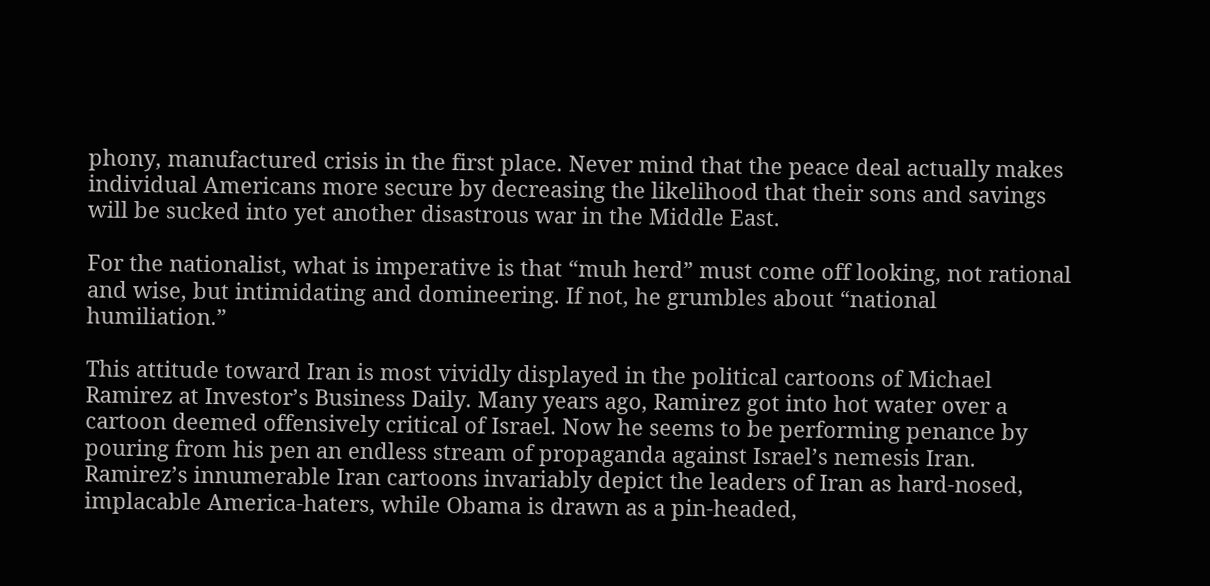phony, manufactured crisis in the first place. Never mind that the peace deal actually makes individual Americans more secure by decreasing the likelihood that their sons and savings will be sucked into yet another disastrous war in the Middle East.

For the nationalist, what is imperative is that “muh herd” must come off looking, not rational and wise, but intimidating and domineering. If not, he grumbles about “national humiliation.”

This attitude toward Iran is most vividly displayed in the political cartoons of Michael Ramirez at Investor’s Business Daily. Many years ago, Ramirez got into hot water over a cartoon deemed offensively critical of Israel. Now he seems to be performing penance by pouring from his pen an endless stream of propaganda against Israel’s nemesis Iran. Ramirez’s innumerable Iran cartoons invariably depict the leaders of Iran as hard-nosed, implacable America-haters, while Obama is drawn as a pin-headed,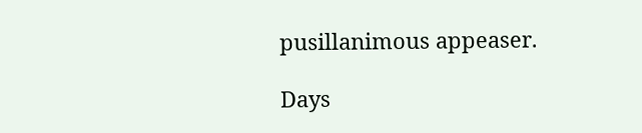pusillanimous appeaser.

Days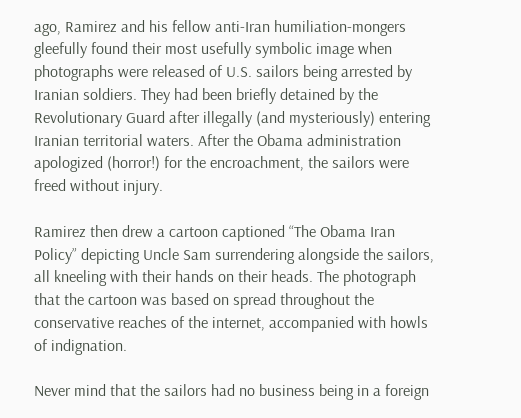ago, Ramirez and his fellow anti-Iran humiliation-mongers gleefully found their most usefully symbolic image when photographs were released of U.S. sailors being arrested by Iranian soldiers. They had been briefly detained by the Revolutionary Guard after illegally (and mysteriously) entering Iranian territorial waters. After the Obama administration apologized (horror!) for the encroachment, the sailors were freed without injury.

Ramirez then drew a cartoon captioned “The Obama Iran Policy” depicting Uncle Sam surrendering alongside the sailors, all kneeling with their hands on their heads. The photograph that the cartoon was based on spread throughout the conservative reaches of the internet, accompanied with howls of indignation.

Never mind that the sailors had no business being in a foreign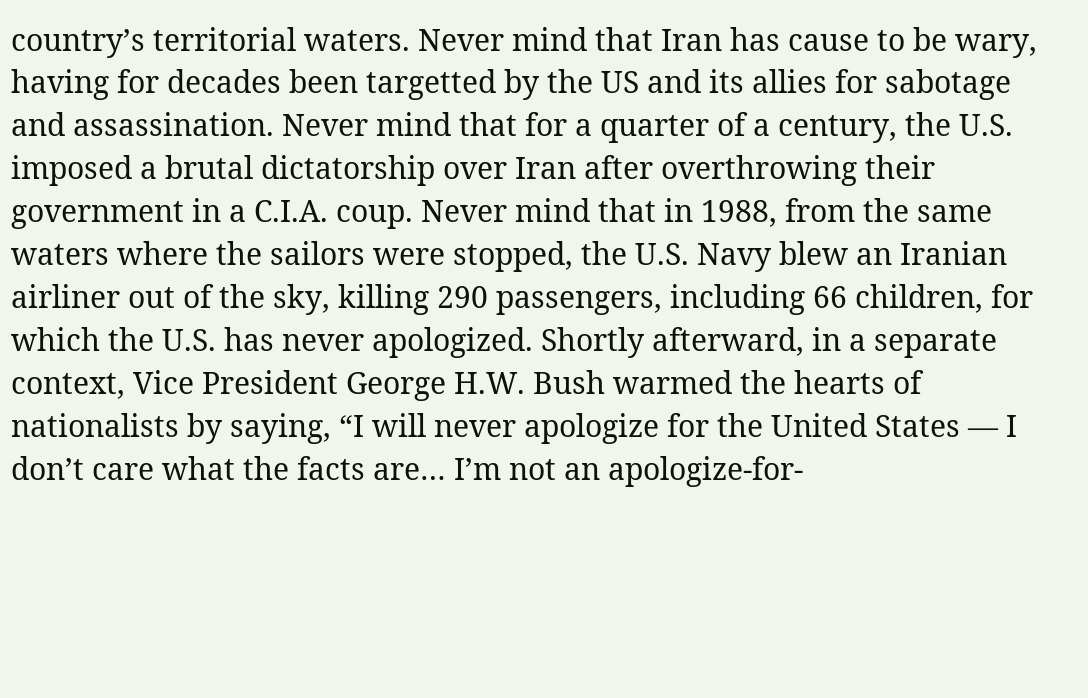country’s territorial waters. Never mind that Iran has cause to be wary, having for decades been targetted by the US and its allies for sabotage and assassination. Never mind that for a quarter of a century, the U.S. imposed a brutal dictatorship over Iran after overthrowing their government in a C.I.A. coup. Never mind that in 1988, from the same waters where the sailors were stopped, the U.S. Navy blew an Iranian airliner out of the sky, killing 290 passengers, including 66 children, for which the U.S. has never apologized. Shortly afterward, in a separate context, Vice President George H.W. Bush warmed the hearts of nationalists by saying, “I will never apologize for the United States — I don’t care what the facts are… I’m not an apologize-for-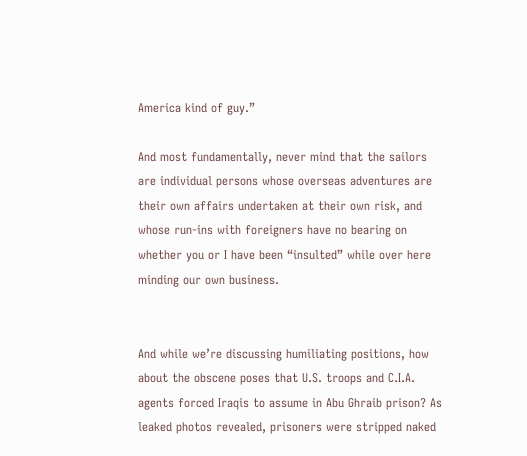America kind of guy.”

And most fundamentally, never mind that the sailors are individual persons whose overseas adventures are their own affairs undertaken at their own risk, and whose run-ins with foreigners have no bearing on whether you or I have been “insulted” while over here minding our own business.


And while we’re discussing humiliating positions, how about the obscene poses that U.S. troops and C.I.A. agents forced Iraqis to assume in Abu Ghraib prison? As leaked photos revealed, prisoners were stripped naked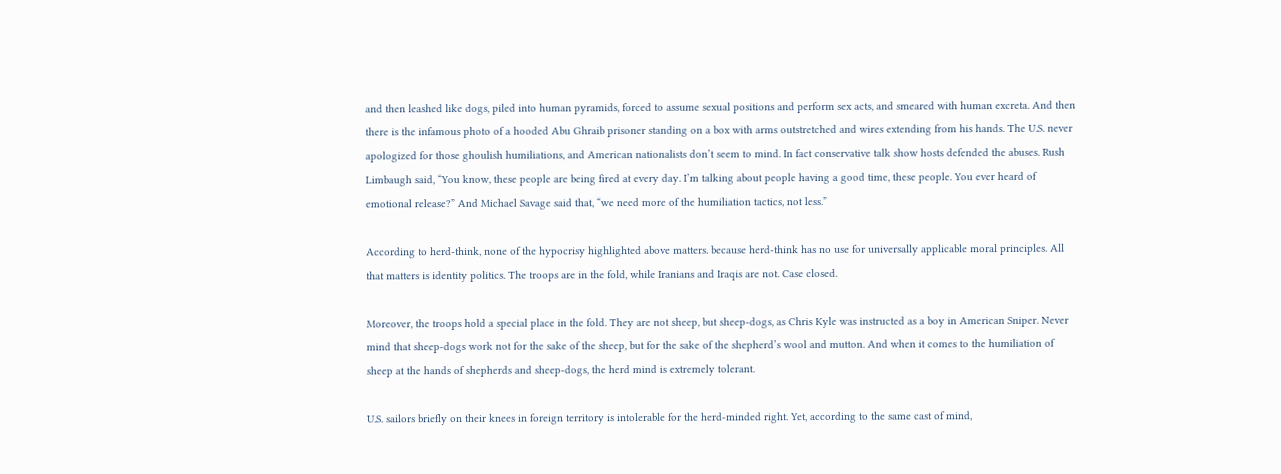and then leashed like dogs, piled into human pyramids, forced to assume sexual positions and perform sex acts, and smeared with human excreta. And then there is the infamous photo of a hooded Abu Ghraib prisoner standing on a box with arms outstretched and wires extending from his hands. The U.S. never apologized for those ghoulish humiliations, and American nationalists don’t seem to mind. In fact conservative talk show hosts defended the abuses. Rush Limbaugh said, “You know, these people are being fired at every day. I’m talking about people having a good time, these people. You ever heard of emotional release?” And Michael Savage said that, “we need more of the humiliation tactics, not less.”

According to herd-think, none of the hypocrisy highlighted above matters. because herd-think has no use for universally applicable moral principles. All that matters is identity politics. The troops are in the fold, while Iranians and Iraqis are not. Case closed.

Moreover, the troops hold a special place in the fold. They are not sheep, but sheep-dogs, as Chris Kyle was instructed as a boy in American Sniper. Never mind that sheep-dogs work not for the sake of the sheep, but for the sake of the shepherd’s wool and mutton. And when it comes to the humiliation of sheep at the hands of shepherds and sheep-dogs, the herd mind is extremely tolerant.

U.S. sailors briefly on their knees in foreign territory is intolerable for the herd-minded right. Yet, according to the same cast of mind,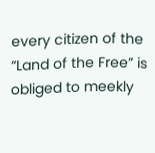every citizen of the “Land of the Free” is obliged to meekly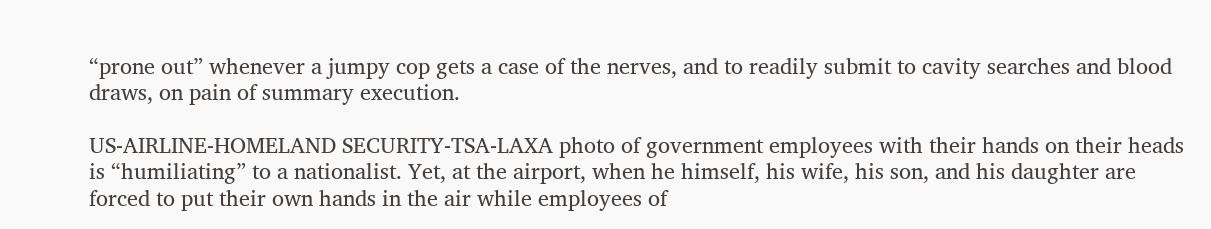“prone out” whenever a jumpy cop gets a case of the nerves, and to readily submit to cavity searches and blood draws, on pain of summary execution.

US-AIRLINE-HOMELAND SECURITY-TSA-LAXA photo of government employees with their hands on their heads is “humiliating” to a nationalist. Yet, at the airport, when he himself, his wife, his son, and his daughter are forced to put their own hands in the air while employees of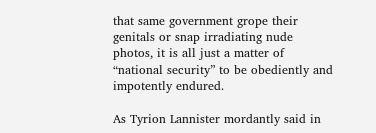that same government grope their genitals or snap irradiating nude photos, it is all just a matter of “national security” to be obediently and impotently endured.

As Tyrion Lannister mordantly said in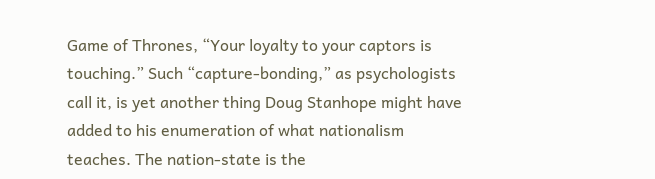Game of Thrones, “Your loyalty to your captors is touching.” Such “capture-bonding,” as psychologists call it, is yet another thing Doug Stanhope might have added to his enumeration of what nationalism teaches. The nation-state is the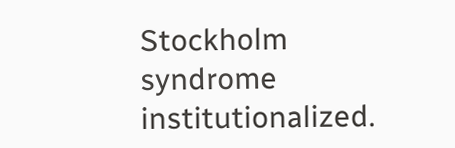Stockholm syndrome institutionalized.